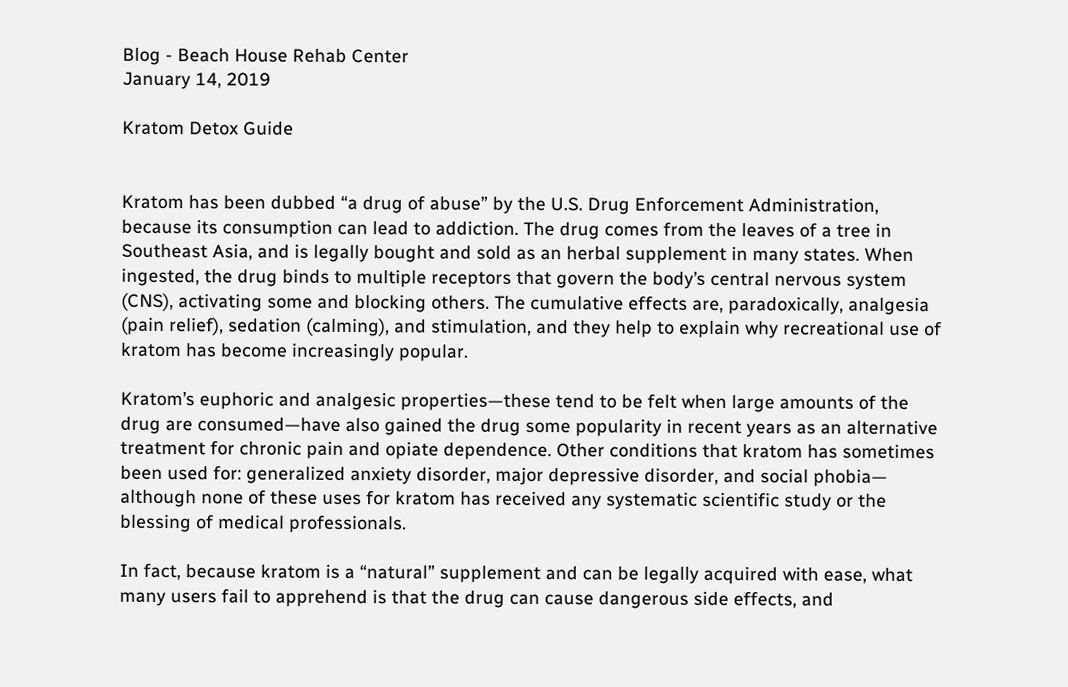Blog - Beach House Rehab Center
January 14, 2019

Kratom Detox Guide


Kratom has been dubbed “a drug of abuse” by the U.S. Drug Enforcement Administration, because its consumption can lead to addiction. The drug comes from the leaves of a tree in Southeast Asia, and is legally bought and sold as an herbal supplement in many states. When ingested, the drug binds to multiple receptors that govern the body’s central nervous system (CNS), activating some and blocking others. The cumulative effects are, paradoxically, analgesia (pain relief), sedation (calming), and stimulation, and they help to explain why recreational use of kratom has become increasingly popular.

Kratom’s euphoric and analgesic properties—these tend to be felt when large amounts of the drug are consumed—have also gained the drug some popularity in recent years as an alternative treatment for chronic pain and opiate dependence. Other conditions that kratom has sometimes been used for: generalized anxiety disorder, major depressive disorder, and social phobia— although none of these uses for kratom has received any systematic scientific study or the blessing of medical professionals.

In fact, because kratom is a “natural” supplement and can be legally acquired with ease, what many users fail to apprehend is that the drug can cause dangerous side effects, and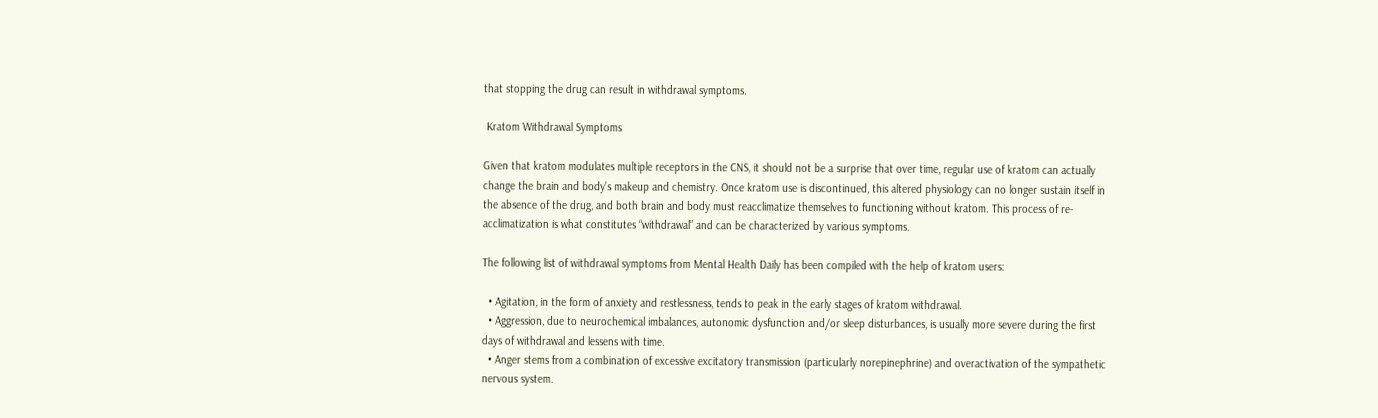that stopping the drug can result in withdrawal symptoms.

 Kratom Withdrawal Symptoms

Given that kratom modulates multiple receptors in the CNS, it should not be a surprise that over time, regular use of kratom can actually change the brain and body’s makeup and chemistry. Once kratom use is discontinued, this altered physiology can no longer sustain itself in the absence of the drug, and both brain and body must reacclimatize themselves to functioning without kratom. This process of re-acclimatization is what constitutes “withdrawal” and can be characterized by various symptoms.

The following list of withdrawal symptoms from Mental Health Daily has been compiled with the help of kratom users:

  • Agitation, in the form of anxiety and restlessness, tends to peak in the early stages of kratom withdrawal.
  • Aggression, due to neurochemical imbalances, autonomic dysfunction and/or sleep disturbances, is usually more severe during the first days of withdrawal and lessens with time.
  • Anger stems from a combination of excessive excitatory transmission (particularly norepinephrine) and overactivation of the sympathetic nervous system.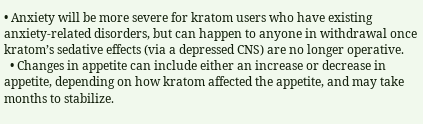• Anxiety will be more severe for kratom users who have existing anxiety-related disorders, but can happen to anyone in withdrawal once kratom’s sedative effects (via a depressed CNS) are no longer operative.
  • Changes in appetite can include either an increase or decrease in appetite, depending on how kratom affected the appetite, and may take months to stabilize.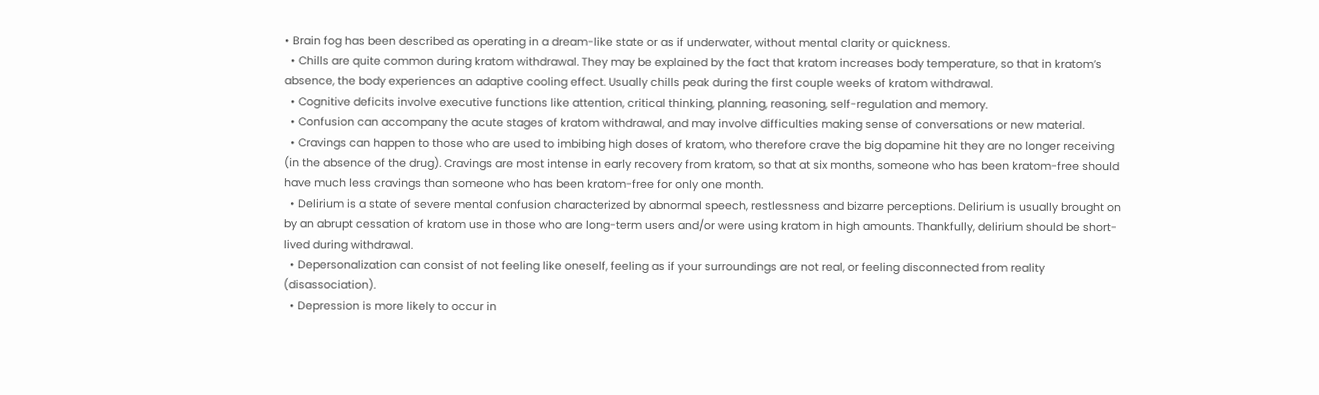• Brain fog has been described as operating in a dream-like state or as if underwater, without mental clarity or quickness.
  • Chills are quite common during kratom withdrawal. They may be explained by the fact that kratom increases body temperature, so that in kratom’s absence, the body experiences an adaptive cooling effect. Usually chills peak during the first couple weeks of kratom withdrawal.
  • Cognitive deficits involve executive functions like attention, critical thinking, planning, reasoning, self-regulation and memory.
  • Confusion can accompany the acute stages of kratom withdrawal, and may involve difficulties making sense of conversations or new material.
  • Cravings can happen to those who are used to imbibing high doses of kratom, who therefore crave the big dopamine hit they are no longer receiving (in the absence of the drug). Cravings are most intense in early recovery from kratom, so that at six months, someone who has been kratom-free should have much less cravings than someone who has been kratom-free for only one month.
  • Delirium is a state of severe mental confusion characterized by abnormal speech, restlessness and bizarre perceptions. Delirium is usually brought on by an abrupt cessation of kratom use in those who are long-term users and/or were using kratom in high amounts. Thankfully, delirium should be short-lived during withdrawal.
  • Depersonalization can consist of not feeling like oneself, feeling as if your surroundings are not real, or feeling disconnected from reality (disassociation).
  • Depression is more likely to occur in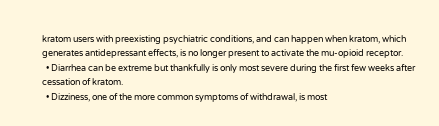kratom users with preexisting psychiatric conditions, and can happen when kratom, which generates antidepressant effects, is no longer present to activate the mu-opioid receptor.
  • Diarrhea can be extreme but thankfully is only most severe during the first few weeks after cessation of kratom.
  • Dizziness, one of the more common symptoms of withdrawal, is most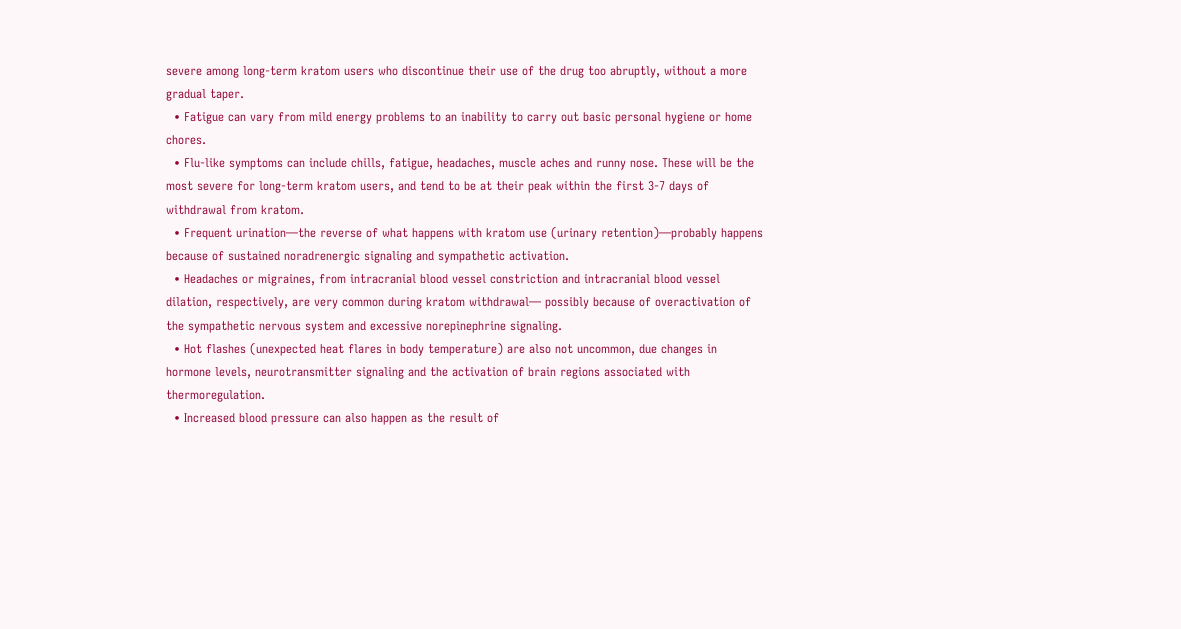severe among long-term kratom users who discontinue their use of the drug too abruptly, without a more gradual taper.
  • Fatigue can vary from mild energy problems to an inability to carry out basic personal hygiene or home chores.
  • Flu-like symptoms can include chills, fatigue, headaches, muscle aches and runny nose. These will be the most severe for long-term kratom users, and tend to be at their peak within the first 3-7 days of withdrawal from kratom.
  • Frequent urination—the reverse of what happens with kratom use (urinary retention)—probably happens because of sustained noradrenergic signaling and sympathetic activation.
  • Headaches or migraines, from intracranial blood vessel constriction and intracranial blood vessel dilation, respectively, are very common during kratom withdrawal— possibly because of overactivation of the sympathetic nervous system and excessive norepinephrine signaling.
  • Hot flashes (unexpected heat flares in body temperature) are also not uncommon, due changes in hormone levels, neurotransmitter signaling and the activation of brain regions associated with thermoregulation.
  • Increased blood pressure can also happen as the result of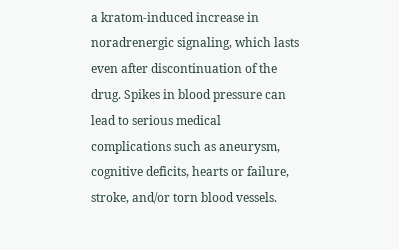a kratom-induced increase in noradrenergic signaling, which lasts even after discontinuation of the drug. Spikes in blood pressure can lead to serious medical complications such as aneurysm, cognitive deficits, hearts or failure, stroke, and/or torn blood vessels.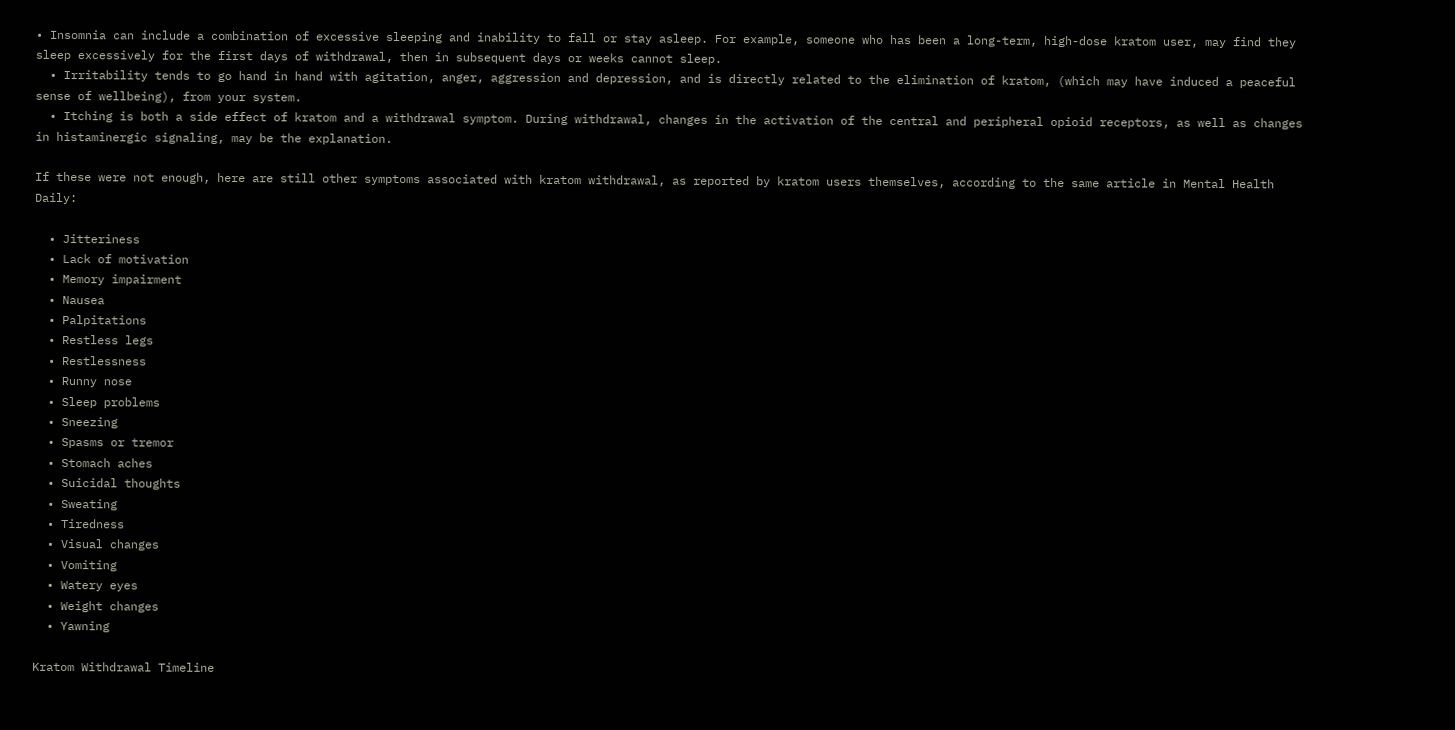• Insomnia can include a combination of excessive sleeping and inability to fall or stay asleep. For example, someone who has been a long-term, high-dose kratom user, may find they sleep excessively for the first days of withdrawal, then in subsequent days or weeks cannot sleep.
  • Irritability tends to go hand in hand with agitation, anger, aggression and depression, and is directly related to the elimination of kratom, (which may have induced a peaceful sense of wellbeing), from your system.
  • Itching is both a side effect of kratom and a withdrawal symptom. During withdrawal, changes in the activation of the central and peripheral opioid receptors, as well as changes in histaminergic signaling, may be the explanation.

If these were not enough, here are still other symptoms associated with kratom withdrawal, as reported by kratom users themselves, according to the same article in Mental Health Daily:

  • Jitteriness
  • Lack of motivation
  • Memory impairment
  • Nausea
  • Palpitations
  • Restless legs
  • Restlessness
  • Runny nose
  • Sleep problems
  • Sneezing
  • Spasms or tremor
  • Stomach aches
  • Suicidal thoughts
  • Sweating
  • Tiredness
  • Visual changes
  • Vomiting
  • Watery eyes
  • Weight changes
  • Yawning

Kratom Withdrawal Timeline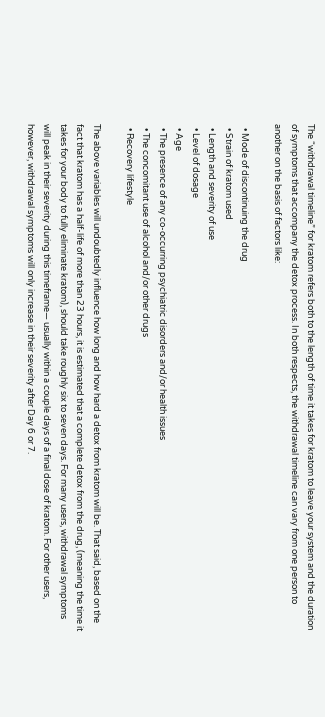The “withdrawal timeline” for kratom refers both to the length of time it takes for kratom to leave your system and the duration of symptoms that accompany the detox process. In both respects, the withdrawal timeline can vary from one person to another on the basis of factors like:

  • Mode of discontinuing the drug
  • Strain of kratom used
  • Length and severity of use
  • Level of dosage
  • Age
  • The presence of any co-occurring psychiatric disorders and/or health issues
  • The concomitant use of alcohol and/or other drugs
  • Recovery lifestyle

The above variables will undoubtedly influence how long and how hard a detox from kratom will be. That said, based on the fact that kratom has a half-life of more than 23 hours, it is estimated that a complete detox from the drug, (meaning the time it takes for your body to fully eliminate kratom), should take roughly six to seven days. For many users, withdrawal symptoms will peak in their severity during this timeframe— usually within a couple days of a final dose of kratom. For other users, however, withdrawal symptoms will only increase in their severity after Day 6 or 7.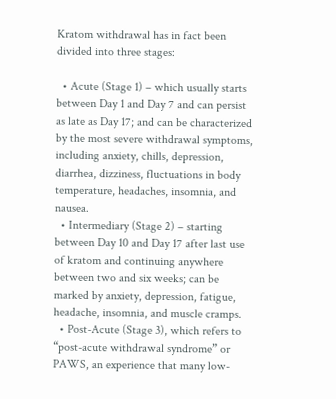Kratom withdrawal has in fact been divided into three stages:

  • Acute (Stage 1) – which usually starts between Day 1 and Day 7 and can persist as late as Day 17; and can be characterized by the most severe withdrawal symptoms, including anxiety, chills, depression, diarrhea, dizziness, fluctuations in body temperature, headaches, insomnia, and nausea.
  • Intermediary (Stage 2) – starting between Day 10 and Day 17 after last use of kratom and continuing anywhere between two and six weeks; can be marked by anxiety, depression, fatigue, headache, insomnia, and muscle cramps.
  • Post-Acute (Stage 3), which refers to “post-acute withdrawal syndrome” or PAWS, an experience that many low-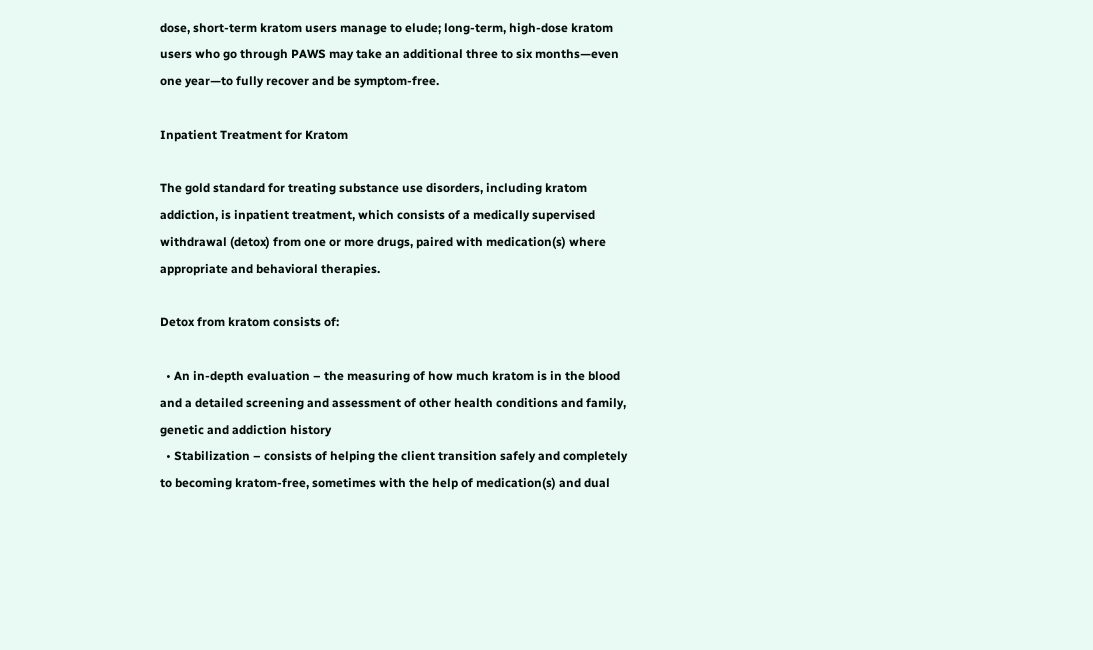dose, short-term kratom users manage to elude; long-term, high-dose kratom users who go through PAWS may take an additional three to six months—even one year—to fully recover and be symptom-free.

Inpatient Treatment for Kratom

The gold standard for treating substance use disorders, including kratom addiction, is inpatient treatment, which consists of a medically supervised withdrawal (detox) from one or more drugs, paired with medication(s) where appropriate and behavioral therapies.

Detox from kratom consists of:

  • An in-depth evaluation – the measuring of how much kratom is in the blood and a detailed screening and assessment of other health conditions and family, genetic and addiction history
  • Stabilization – consists of helping the client transition safely and completely to becoming kratom-free, sometimes with the help of medication(s) and dual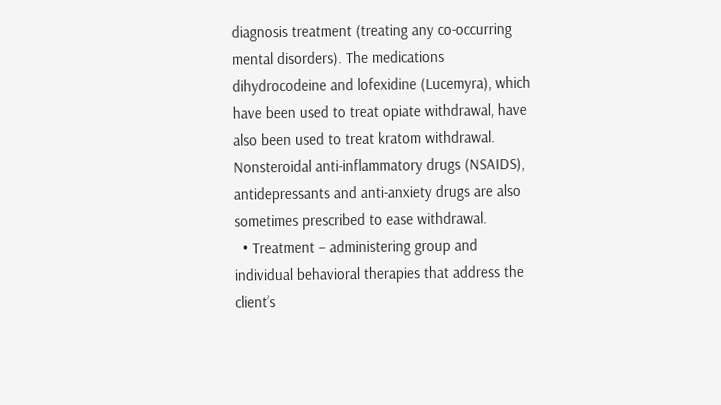diagnosis treatment (treating any co-occurring mental disorders). The medications dihydrocodeine and lofexidine (Lucemyra), which have been used to treat opiate withdrawal, have also been used to treat kratom withdrawal. Nonsteroidal anti-inflammatory drugs (NSAIDS), antidepressants and anti-anxiety drugs are also sometimes prescribed to ease withdrawal.
  • Treatment – administering group and individual behavioral therapies that address the client’s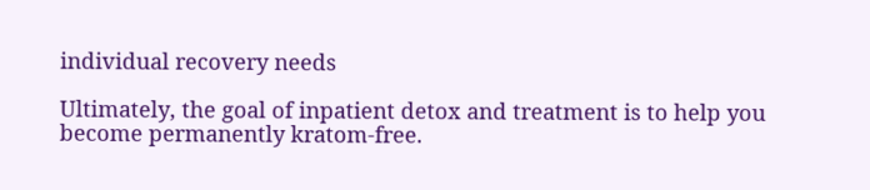individual recovery needs

Ultimately, the goal of inpatient detox and treatment is to help you become permanently kratom-free.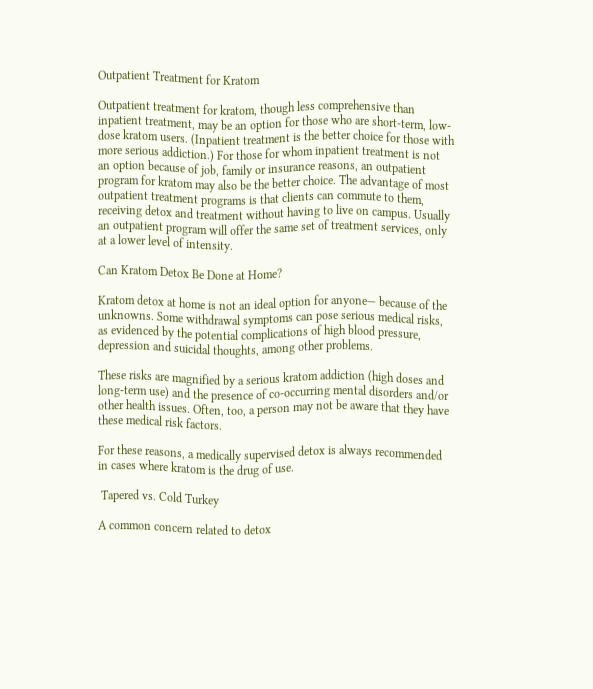Outpatient Treatment for Kratom

Outpatient treatment for kratom, though less comprehensive than inpatient treatment, may be an option for those who are short-term, low-dose kratom users. (Inpatient treatment is the better choice for those with more serious addiction.) For those for whom inpatient treatment is not an option because of job, family or insurance reasons, an outpatient program for kratom may also be the better choice. The advantage of most outpatient treatment programs is that clients can commute to them, receiving detox and treatment without having to live on campus. Usually an outpatient program will offer the same set of treatment services, only at a lower level of intensity.

Can Kratom Detox Be Done at Home?

Kratom detox at home is not an ideal option for anyone— because of the unknowns. Some withdrawal symptoms can pose serious medical risks, as evidenced by the potential complications of high blood pressure, depression and suicidal thoughts, among other problems.

These risks are magnified by a serious kratom addiction (high doses and long-term use) and the presence of co-occurring mental disorders and/or other health issues. Often, too, a person may not be aware that they have these medical risk factors.

For these reasons, a medically supervised detox is always recommended in cases where kratom is the drug of use.

 Tapered vs. Cold Turkey

A common concern related to detox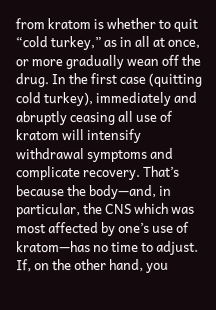from kratom is whether to quit “cold turkey,” as in all at once, or more gradually wean off the drug. In the first case (quitting cold turkey), immediately and abruptly ceasing all use of kratom will intensify withdrawal symptoms and complicate recovery. That’s because the body—and, in particular, the CNS which was most affected by one’s use of kratom—has no time to adjust. If, on the other hand, you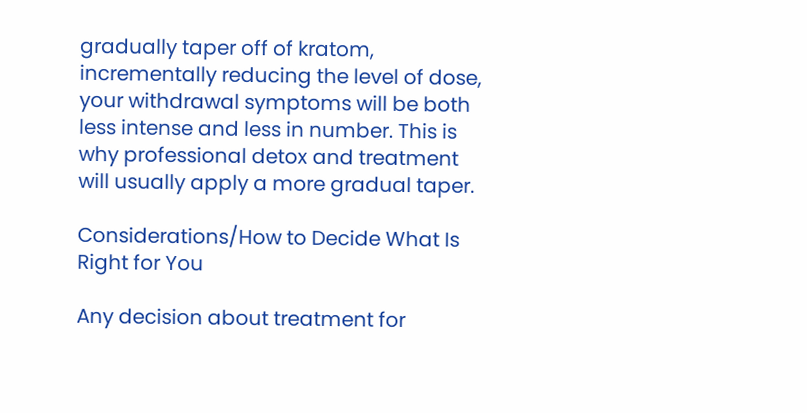gradually taper off of kratom, incrementally reducing the level of dose, your withdrawal symptoms will be both less intense and less in number. This is why professional detox and treatment will usually apply a more gradual taper.

Considerations/How to Decide What Is Right for You

Any decision about treatment for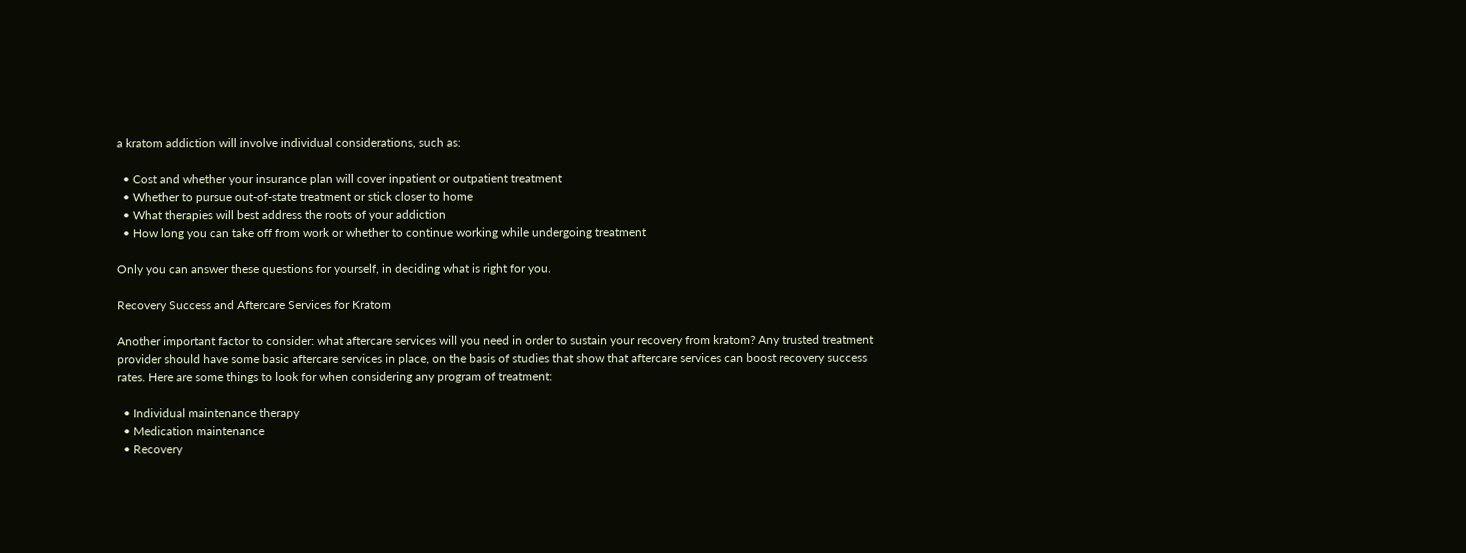a kratom addiction will involve individual considerations, such as:

  • Cost and whether your insurance plan will cover inpatient or outpatient treatment
  • Whether to pursue out-of-state treatment or stick closer to home
  • What therapies will best address the roots of your addiction
  • How long you can take off from work or whether to continue working while undergoing treatment

Only you can answer these questions for yourself, in deciding what is right for you.

Recovery Success and Aftercare Services for Kratom

Another important factor to consider: what aftercare services will you need in order to sustain your recovery from kratom? Any trusted treatment provider should have some basic aftercare services in place, on the basis of studies that show that aftercare services can boost recovery success rates. Here are some things to look for when considering any program of treatment:

  • Individual maintenance therapy
  • Medication maintenance
  • Recovery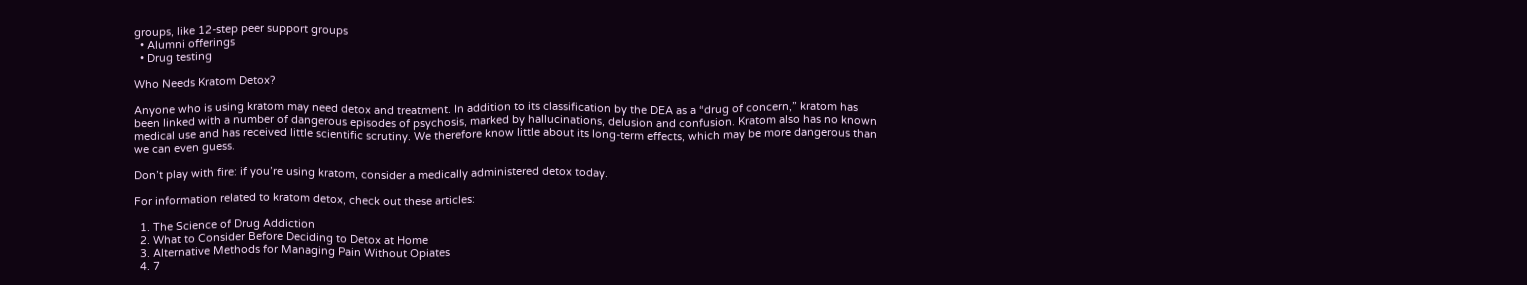groups, like 12-step peer support groups
  • Alumni offerings
  • Drug testing

Who Needs Kratom Detox?

Anyone who is using kratom may need detox and treatment. In addition to its classification by the DEA as a “drug of concern,” kratom has been linked with a number of dangerous episodes of psychosis, marked by hallucinations, delusion and confusion. Kratom also has no known medical use and has received little scientific scrutiny. We therefore know little about its long-term effects, which may be more dangerous than we can even guess.

Don’t play with fire: if you’re using kratom, consider a medically administered detox today.

For information related to kratom detox, check out these articles:

  1. The Science of Drug Addiction
  2. What to Consider Before Deciding to Detox at Home
  3. Alternative Methods for Managing Pain Without Opiates
  4. 7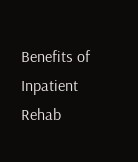Benefits of Inpatient Rehab